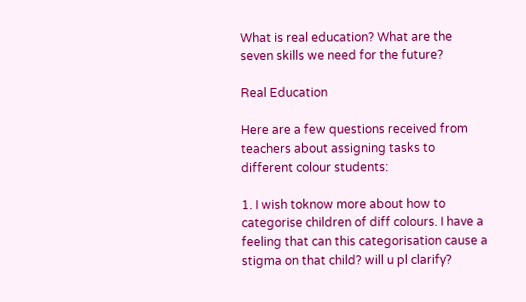What is real education? What are the seven skills we need for the future?

Real Education

Here are a few questions received from teachers about assigning tasks to different colour students:

1. I wish toknow more about how to categorise children of diff colours. I have a feeling that can this categorisation cause a stigma on that child? will u pl clarify?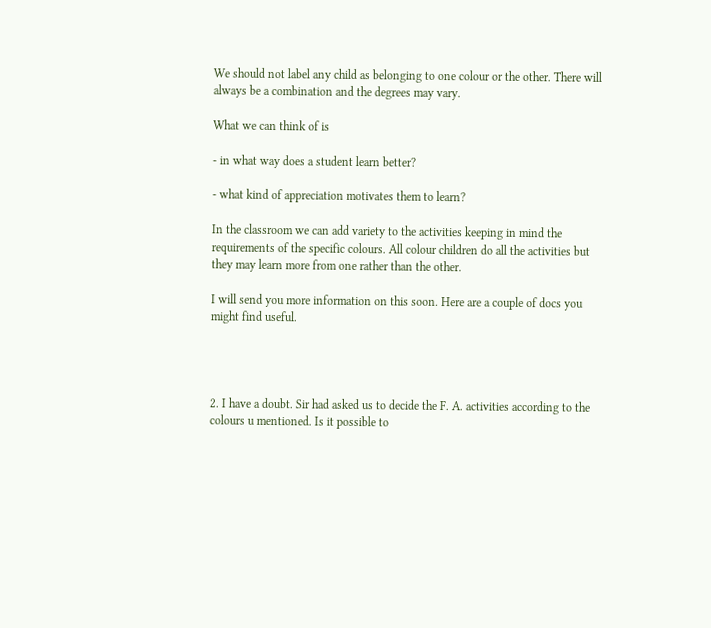We should not label any child as belonging to one colour or the other. There will always be a combination and the degrees may vary.

What we can think of is

- in what way does a student learn better?

- what kind of appreciation motivates them to learn?

In the classroom we can add variety to the activities keeping in mind the requirements of the specific colours. All colour children do all the activities but they may learn more from one rather than the other.

I will send you more information on this soon. Here are a couple of docs you might find useful.




2. I have a doubt. Sir had asked us to decide the F. A. activities according to the colours u mentioned. Is it possible to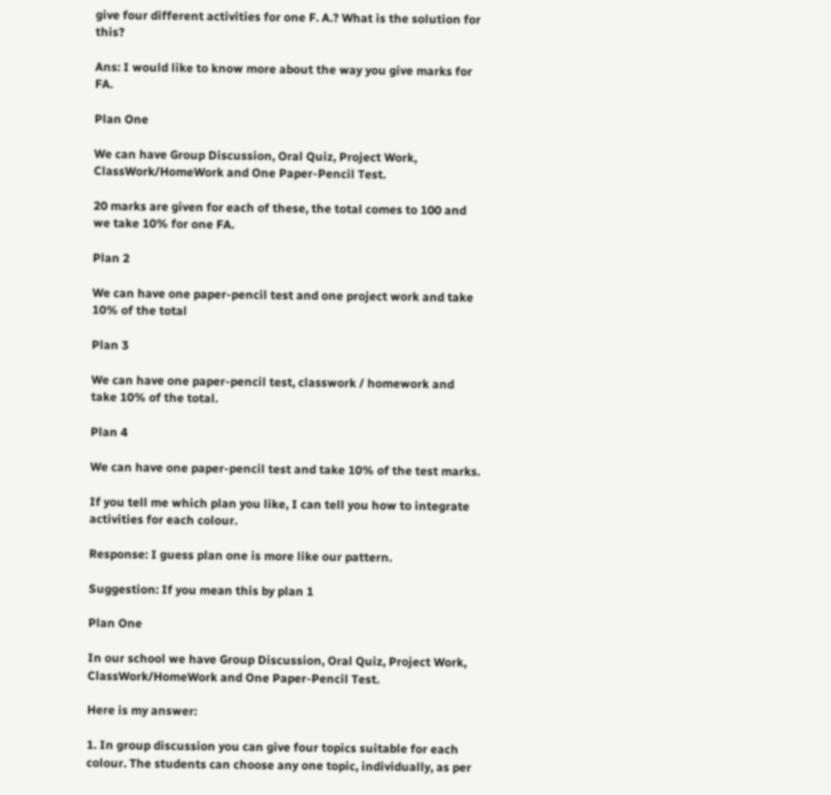give four different activities for one F. A.? What is the solution for this?

Ans: I would like to know more about the way you give marks for FA.

Plan One

We can have Group Discussion, Oral Quiz, Project Work, ClassWork/HomeWork and One Paper-Pencil Test.

20 marks are given for each of these, the total comes to 100 and we take 10% for one FA.

Plan 2

We can have one paper-pencil test and one project work and take 10% of the total

Plan 3

We can have one paper-pencil test, classwork / homework and take 10% of the total.

Plan 4

We can have one paper-pencil test and take 10% of the test marks.

If you tell me which plan you like, I can tell you how to integrate activities for each colour.

Response: I guess plan one is more like our pattern.

Suggestion: If you mean this by plan 1

Plan One

In our school we have Group Discussion, Oral Quiz, Project Work, ClassWork/HomeWork and One Paper-Pencil Test.

Here is my answer:

1. In group discussion you can give four topics suitable for each colour. The students can choose any one topic, individually, as per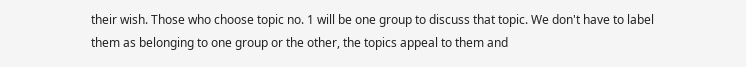their wish. Those who choose topic no. 1 will be one group to discuss that topic. We don't have to label them as belonging to one group or the other, the topics appeal to them and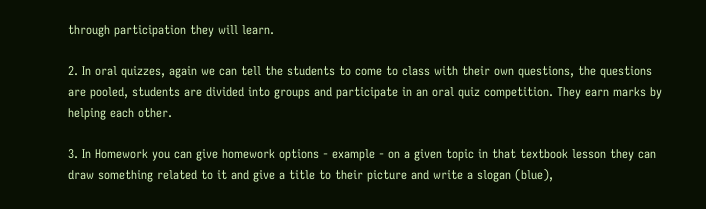through participation they will learn.

2. In oral quizzes, again we can tell the students to come to class with their own questions, the questions are pooled, students are divided into groups and participate in an oral quiz competition. They earn marks by helping each other.

3. In Homework you can give homework options - example - on a given topic in that textbook lesson they can draw something related to it and give a title to their picture and write a slogan (blue),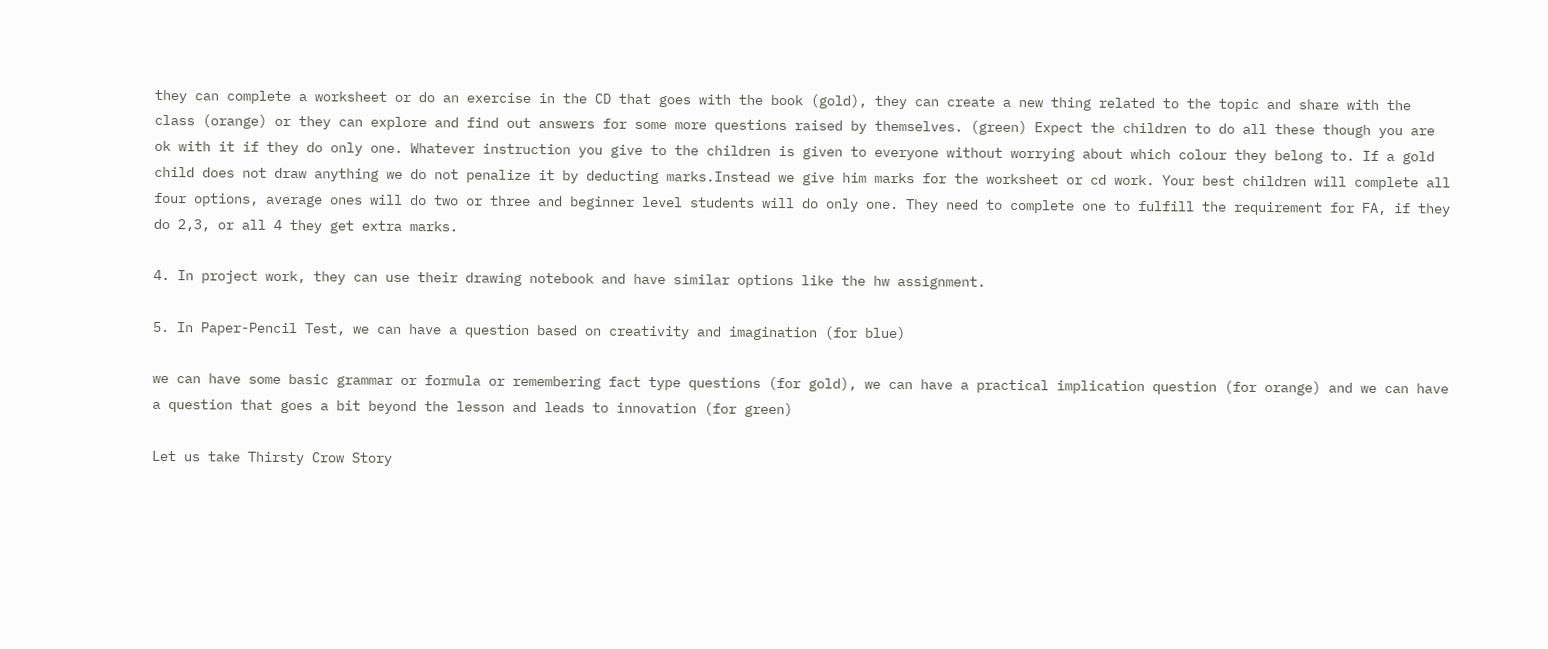they can complete a worksheet or do an exercise in the CD that goes with the book (gold), they can create a new thing related to the topic and share with the class (orange) or they can explore and find out answers for some more questions raised by themselves. (green) Expect the children to do all these though you are ok with it if they do only one. Whatever instruction you give to the children is given to everyone without worrying about which colour they belong to. If a gold child does not draw anything we do not penalize it by deducting marks.Instead we give him marks for the worksheet or cd work. Your best children will complete all four options, average ones will do two or three and beginner level students will do only one. They need to complete one to fulfill the requirement for FA, if they do 2,3, or all 4 they get extra marks.

4. In project work, they can use their drawing notebook and have similar options like the hw assignment.

5. In Paper-Pencil Test, we can have a question based on creativity and imagination (for blue)

we can have some basic grammar or formula or remembering fact type questions (for gold), we can have a practical implication question (for orange) and we can have a question that goes a bit beyond the lesson and leads to innovation (for green)

Let us take Thirsty Crow Story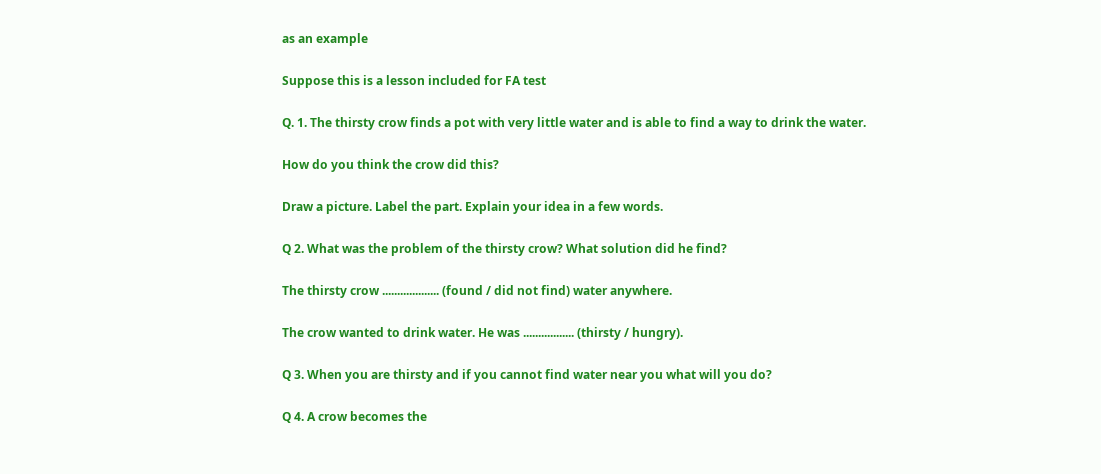as an example

Suppose this is a lesson included for FA test

Q. 1. The thirsty crow finds a pot with very little water and is able to find a way to drink the water.

How do you think the crow did this?

Draw a picture. Label the part. Explain your idea in a few words.

Q 2. What was the problem of the thirsty crow? What solution did he find?

The thirsty crow ................... (found / did not find) water anywhere.

The crow wanted to drink water. He was ................. (thirsty / hungry).

Q 3. When you are thirsty and if you cannot find water near you what will you do?

Q 4. A crow becomes the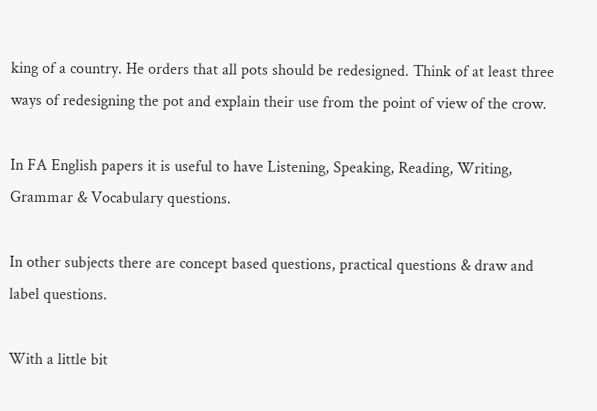king of a country. He orders that all pots should be redesigned. Think of at least three ways of redesigning the pot and explain their use from the point of view of the crow.

In FA English papers it is useful to have Listening, Speaking, Reading, Writing, Grammar & Vocabulary questions.

In other subjects there are concept based questions, practical questions & draw and label questions.

With a little bit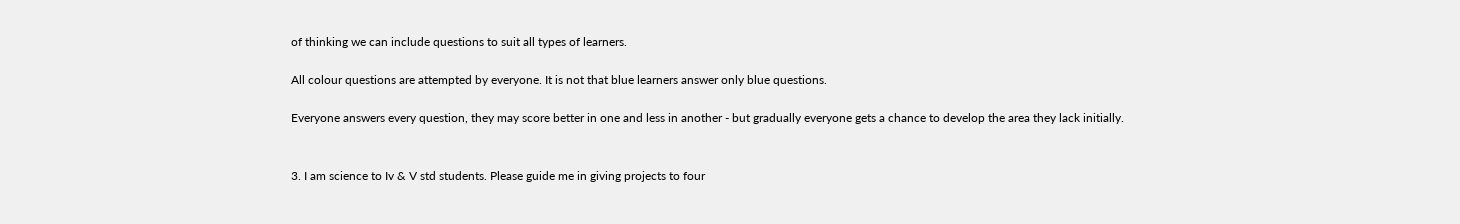of thinking we can include questions to suit all types of learners.

All colour questions are attempted by everyone. It is not that blue learners answer only blue questions.

Everyone answers every question, they may score better in one and less in another - but gradually everyone gets a chance to develop the area they lack initially.


3. I am science to Iv & V std students. Please guide me in giving projects to four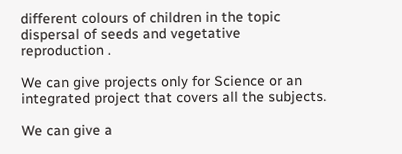different colours of children in the topic dispersal of seeds and vegetative reproduction .

We can give projects only for Science or an integrated project that covers all the subjects.

We can give a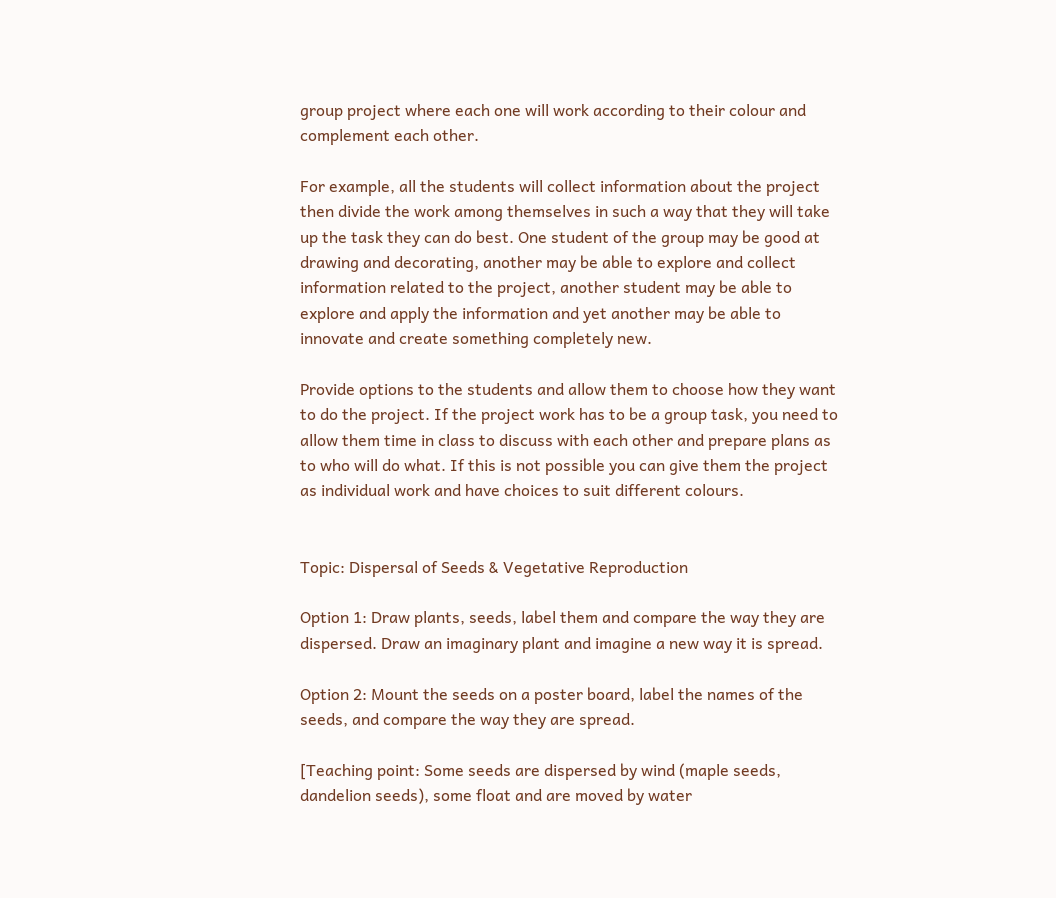group project where each one will work according to their colour and complement each other.

For example, all the students will collect information about the project then divide the work among themselves in such a way that they will take up the task they can do best. One student of the group may be good at drawing and decorating, another may be able to explore and collect information related to the project, another student may be able to explore and apply the information and yet another may be able to innovate and create something completely new.

Provide options to the students and allow them to choose how they want to do the project. If the project work has to be a group task, you need to allow them time in class to discuss with each other and prepare plans as to who will do what. If this is not possible you can give them the project as individual work and have choices to suit different colours.


Topic: Dispersal of Seeds & Vegetative Reproduction

Option 1: Draw plants, seeds, label them and compare the way they are dispersed. Draw an imaginary plant and imagine a new way it is spread.

Option 2: Mount the seeds on a poster board, label the names of the seeds, and compare the way they are spread.

[Teaching point: Some seeds are dispersed by wind (maple seeds, dandelion seeds), some float and are moved by water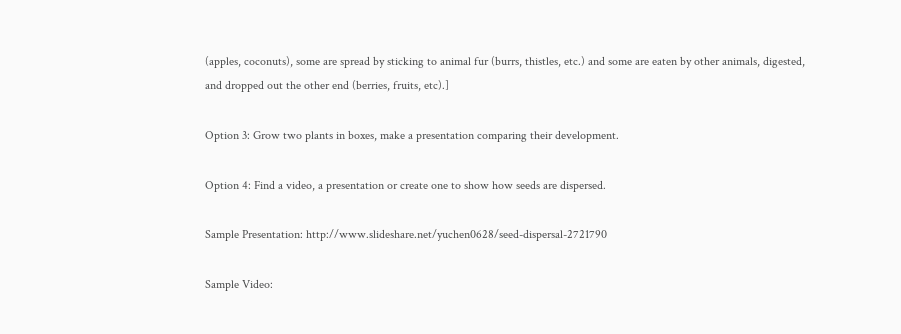(apples, coconuts), some are spread by sticking to animal fur (burrs, thistles, etc.) and some are eaten by other animals, digested, and dropped out the other end (berries, fruits, etc).]

Option 3: Grow two plants in boxes, make a presentation comparing their development.

Option 4: Find a video, a presentation or create one to show how seeds are dispersed.

Sample Presentation: http://www.slideshare.net/yuchen0628/seed-dispersal-2721790

Sample Video: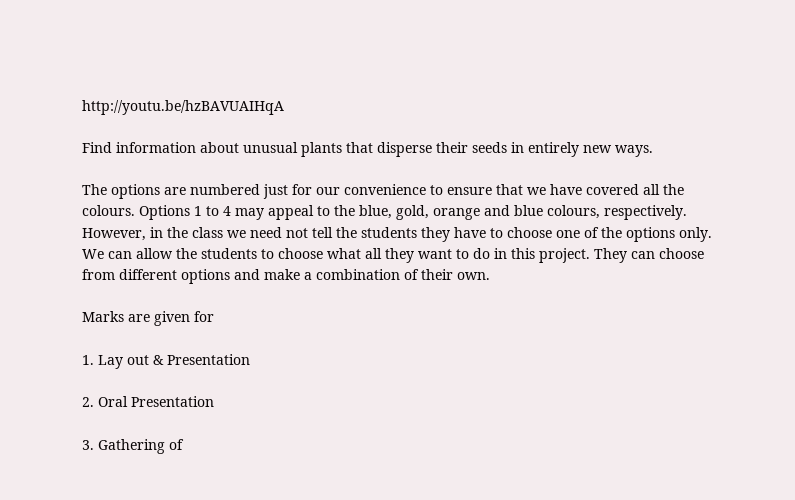http://youtu.be/hzBAVUAIHqA

Find information about unusual plants that disperse their seeds in entirely new ways.

The options are numbered just for our convenience to ensure that we have covered all the colours. Options 1 to 4 may appeal to the blue, gold, orange and blue colours, respectively. However, in the class we need not tell the students they have to choose one of the options only. We can allow the students to choose what all they want to do in this project. They can choose from different options and make a combination of their own.

Marks are given for

1. Lay out & Presentation

2. Oral Presentation

3. Gathering of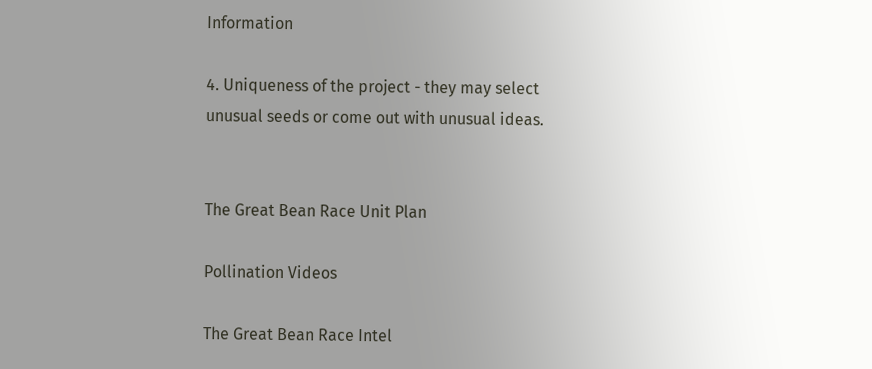Information

4. Uniqueness of the project - they may select unusual seeds or come out with unusual ideas.


The Great Bean Race Unit Plan

Pollination Videos

The Great Bean Race Intel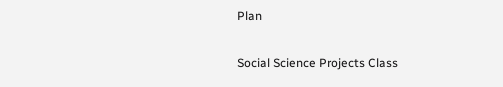Plan

Social Science Projects Class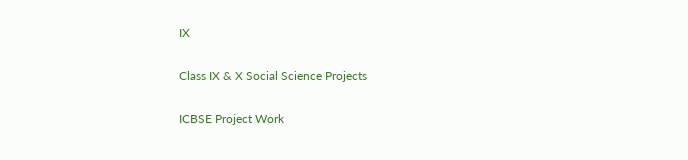IX

Class IX & X Social Science Projects

ICBSE Project Work